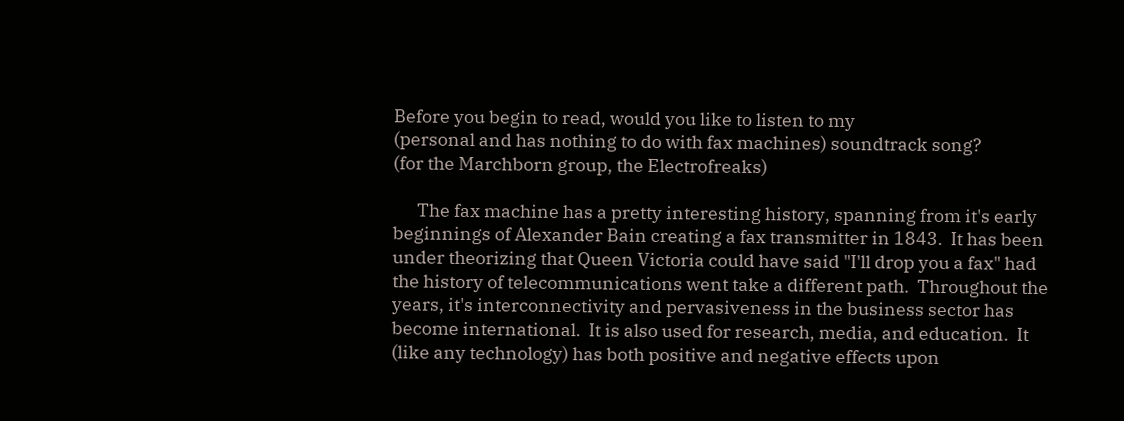Before you begin to read, would you like to listen to my
(personal and has nothing to do with fax machines) soundtrack song?
(for the Marchborn group, the Electrofreaks)

      The fax machine has a pretty interesting history, spanning from it's early beginnings of Alexander Bain creating a fax transmitter in 1843.  It has been under theorizing that Queen Victoria could have said "I'll drop you a fax" had the history of telecommunications went take a different path.  Throughout the years, it's interconnectivity and pervasiveness in the business sector has become international.  It is also used for research, media, and education.  It (like any technology) has both positive and negative effects upon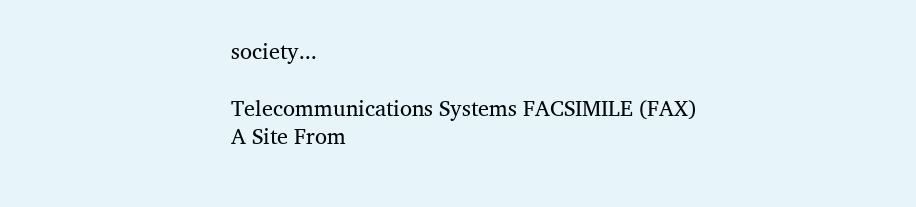society...

Telecommunications Systems FACSIMILE (FAX)
A Site From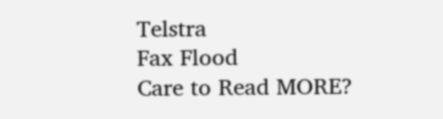Telstra
Fax Flood
Care to Read MORE?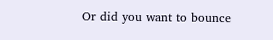Or did you want to bounce